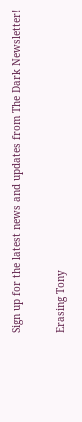Sign up for the latest news and updates from The Dark Newsletter!

Erasing Tony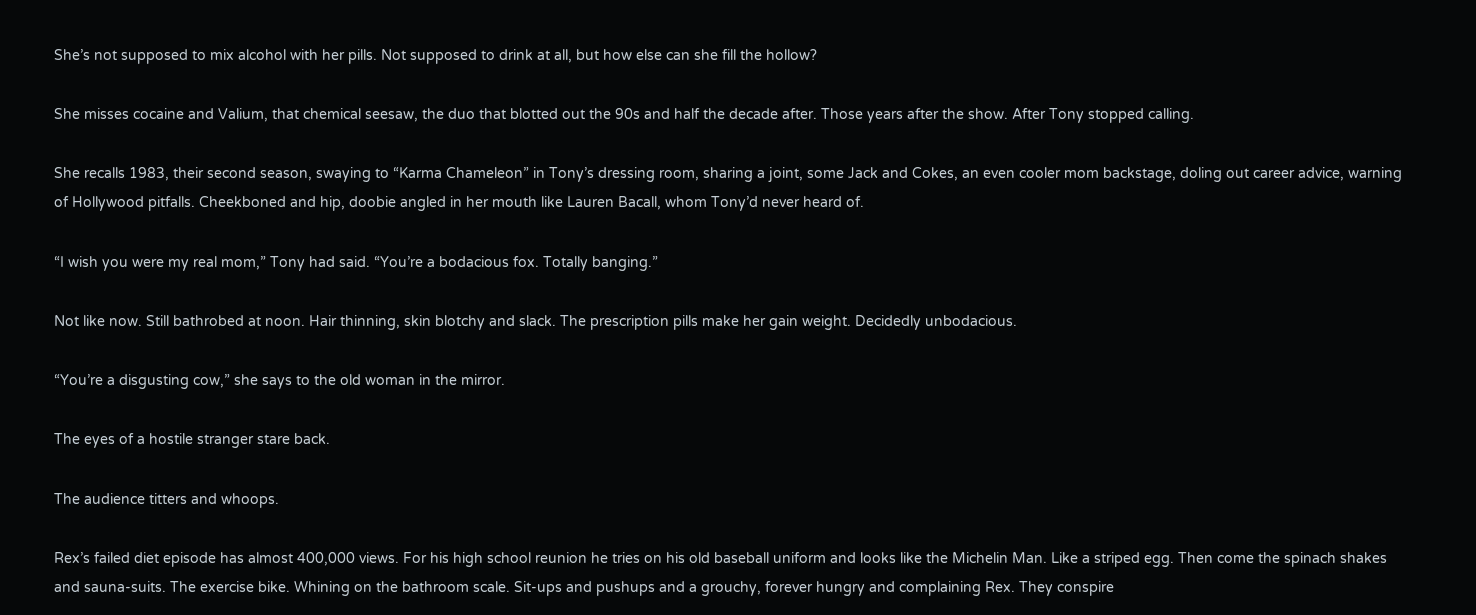She’s not supposed to mix alcohol with her pills. Not supposed to drink at all, but how else can she fill the hollow?

She misses cocaine and Valium, that chemical seesaw, the duo that blotted out the 90s and half the decade after. Those years after the show. After Tony stopped calling.

She recalls 1983, their second season, swaying to “Karma Chameleon” in Tony’s dressing room, sharing a joint, some Jack and Cokes, an even cooler mom backstage, doling out career advice, warning of Hollywood pitfalls. Cheekboned and hip, doobie angled in her mouth like Lauren Bacall, whom Tony’d never heard of.

“I wish you were my real mom,” Tony had said. “You’re a bodacious fox. Totally banging.”

Not like now. Still bathrobed at noon. Hair thinning, skin blotchy and slack. The prescription pills make her gain weight. Decidedly unbodacious.

“You’re a disgusting cow,” she says to the old woman in the mirror.

The eyes of a hostile stranger stare back.

The audience titters and whoops.

Rex’s failed diet episode has almost 400,000 views. For his high school reunion he tries on his old baseball uniform and looks like the Michelin Man. Like a striped egg. Then come the spinach shakes and sauna-suits. The exercise bike. Whining on the bathroom scale. Sit-ups and pushups and a grouchy, forever hungry and complaining Rex. They conspire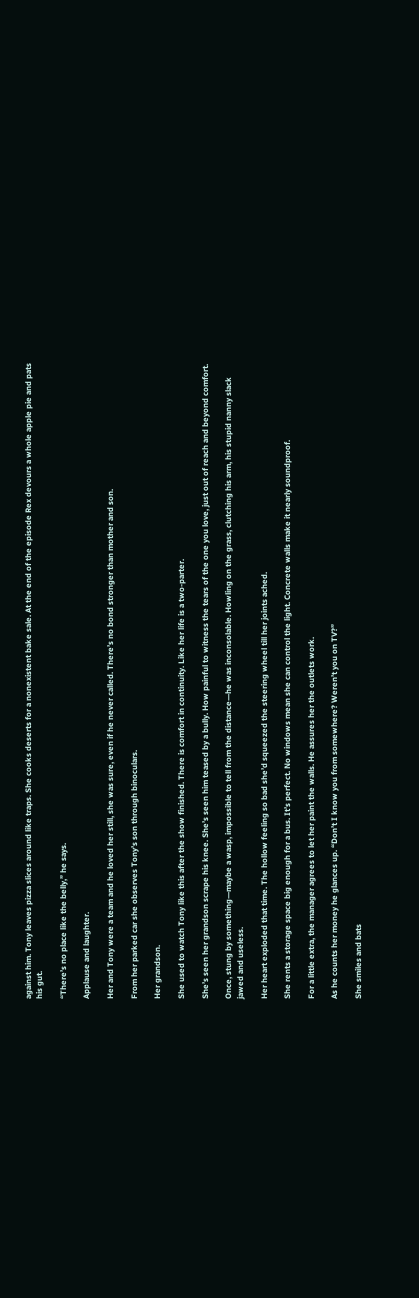against him. Tony leaves pizza slices around like traps. She cooks deserts for a nonexistent bake sale. At the end of the episode Rex devours a whole apple pie and pats his gut.

“There’s no place like the belly,” he says.

Applause and laughter.

Her and Tony were a team and he loved her still, she was sure, even if he never called. There’s no bond stronger than mother and son.

From her parked car she observes Tony’s son through binoculars.

Her grandson.

She used to watch Tony like this after the show finished. There is comfort in continuity. Like her life is a two-parter.

She’s seen her grandson scrape his knee. She’s seen him teased by a bully. How painful to witness the tears of the one you love, just out of reach and beyond comfort.

Once, stung by something—maybe a wasp, impossible to tell from the distance—he was inconsolable. Howling on the grass, clutching his arm, his stupid nanny slack jawed and useless.

Her heart exploded that time. The hollow feeling so bad she’d squeezed the steering wheel till her joints ached.

She rents a storage space big enough for a bus. It’s perfect. No windows mean she can control the light. Concrete walls make it nearly soundproof.

For a little extra, the manager agrees to let her paint the walls. He assures her the outlets work.

As he counts her money he glances up. “Don’t I know you from somewhere? Weren’t you on TV?”

She smiles and bats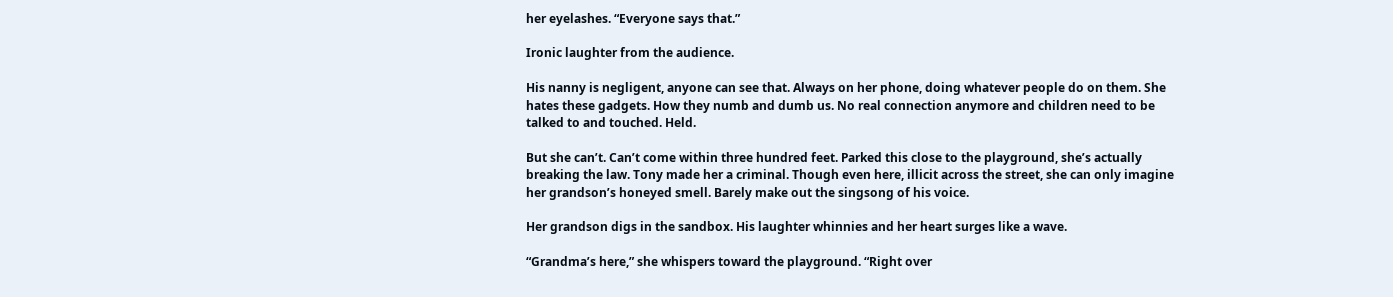her eyelashes. “Everyone says that.”

Ironic laughter from the audience.

His nanny is negligent, anyone can see that. Always on her phone, doing whatever people do on them. She hates these gadgets. How they numb and dumb us. No real connection anymore and children need to be talked to and touched. Held.

But she can’t. Can’t come within three hundred feet. Parked this close to the playground, she’s actually breaking the law. Tony made her a criminal. Though even here, illicit across the street, she can only imagine her grandson’s honeyed smell. Barely make out the singsong of his voice.

Her grandson digs in the sandbox. His laughter whinnies and her heart surges like a wave.

“Grandma’s here,” she whispers toward the playground. “Right over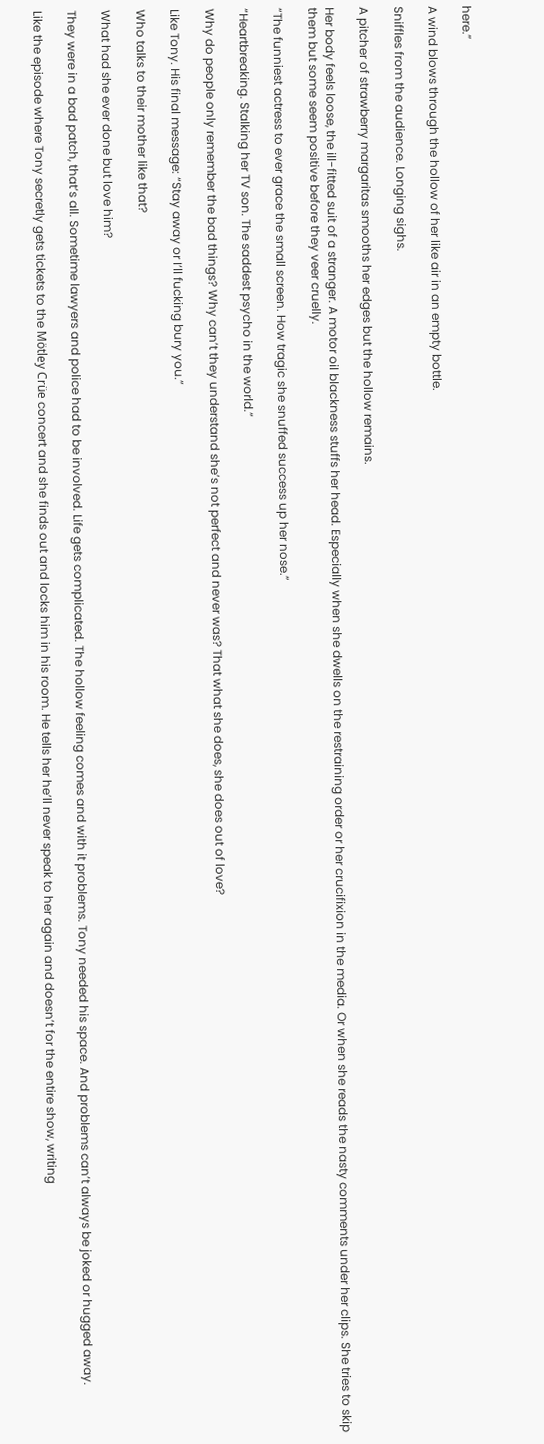here.”

A wind blows through the hollow of her like air in an empty bottle.

Sniffles from the audience. Longing sighs.

A pitcher of strawberry margaritas smooths her edges but the hollow remains.

Her body feels loose, the ill-fitted suit of a stranger. A motor oil blackness stuffs her head. Especially when she dwells on the restraining order or her crucifixion in the media. Or when she reads the nasty comments under her clips. She tries to skip them but some seem positive before they veer cruelly.

“The funniest actress to ever grace the small screen. How tragic she snuffed success up her nose.”

“Heartbreaking. Stalking her TV son. The saddest psycho in the world.”

Why do people only remember the bad things? Why can’t they understand she’s not perfect and never was? That what she does, she does out of love?

Like Tony. His final message: “Stay away or I’ll fucking bury you.”

Who talks to their mother like that?

What had she ever done but love him?

They were in a bad patch, that’s all. Sometime lawyers and police had to be involved. Life gets complicated. The hollow feeling comes and with it problems. Tony needed his space. And problems can’t always be joked or hugged away.

Like the episode where Tony secretly gets tickets to the Mötley Crüe concert and she finds out and locks him in his room. He tells her he’ll never speak to her again and doesn’t for the entire show, writing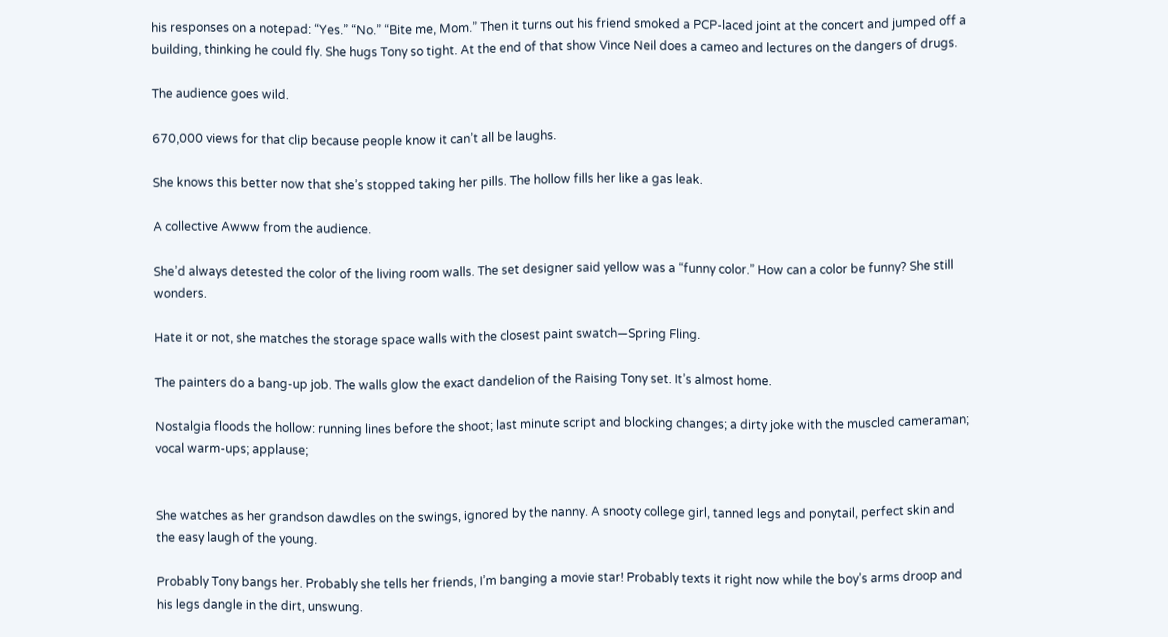his responses on a notepad: “Yes.” “No.” “Bite me, Mom.” Then it turns out his friend smoked a PCP-laced joint at the concert and jumped off a building, thinking he could fly. She hugs Tony so tight. At the end of that show Vince Neil does a cameo and lectures on the dangers of drugs.

The audience goes wild.

670,000 views for that clip because people know it can’t all be laughs.

She knows this better now that she’s stopped taking her pills. The hollow fills her like a gas leak.

A collective Awww from the audience.

She’d always detested the color of the living room walls. The set designer said yellow was a “funny color.” How can a color be funny? She still wonders.

Hate it or not, she matches the storage space walls with the closest paint swatch—Spring Fling.

The painters do a bang-up job. The walls glow the exact dandelion of the Raising Tony set. It’s almost home.

Nostalgia floods the hollow: running lines before the shoot; last minute script and blocking changes; a dirty joke with the muscled cameraman; vocal warm-ups; applause;


She watches as her grandson dawdles on the swings, ignored by the nanny. A snooty college girl, tanned legs and ponytail, perfect skin and the easy laugh of the young.

Probably Tony bangs her. Probably she tells her friends, I’m banging a movie star! Probably texts it right now while the boy’s arms droop and his legs dangle in the dirt, unswung.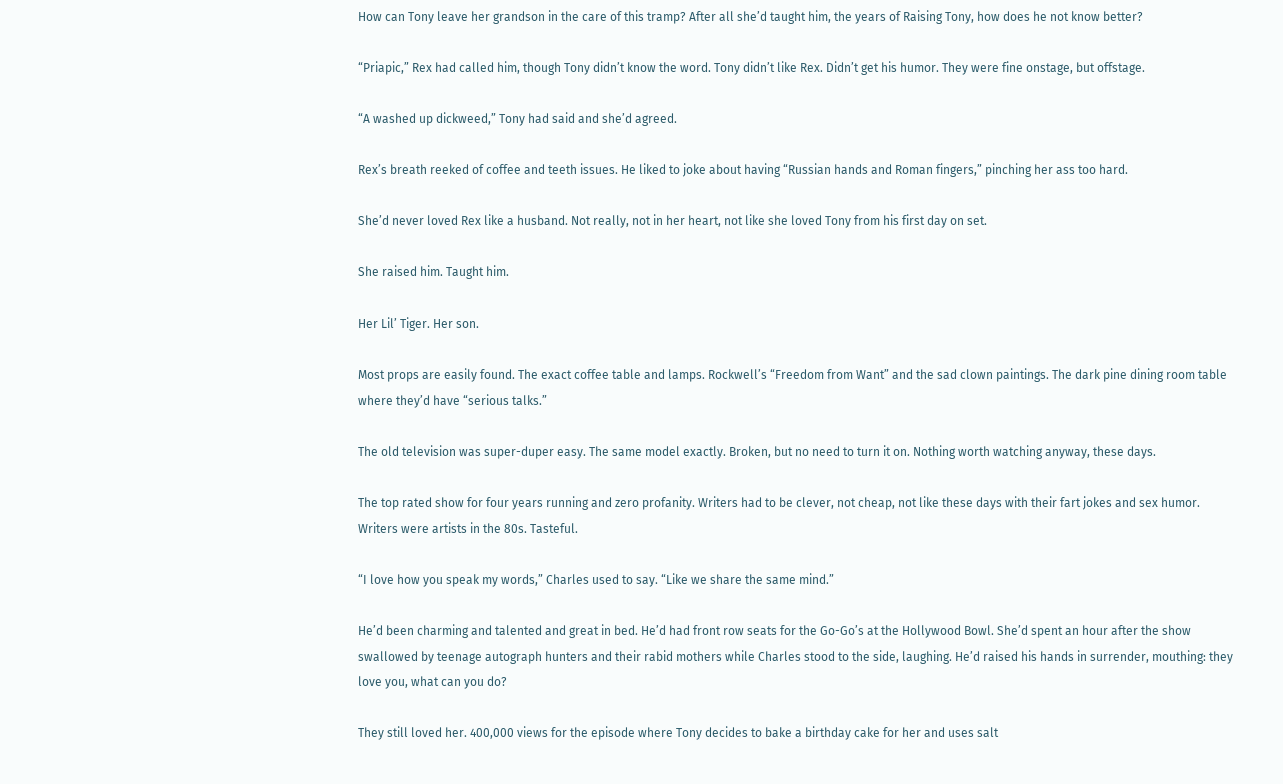How can Tony leave her grandson in the care of this tramp? After all she’d taught him, the years of Raising Tony, how does he not know better?

“Priapic,” Rex had called him, though Tony didn’t know the word. Tony didn’t like Rex. Didn’t get his humor. They were fine onstage, but offstage.

“A washed up dickweed,” Tony had said and she’d agreed.

Rex’s breath reeked of coffee and teeth issues. He liked to joke about having “Russian hands and Roman fingers,” pinching her ass too hard.

She’d never loved Rex like a husband. Not really, not in her heart, not like she loved Tony from his first day on set.

She raised him. Taught him.

Her Lil’ Tiger. Her son.

Most props are easily found. The exact coffee table and lamps. Rockwell’s “Freedom from Want” and the sad clown paintings. The dark pine dining room table where they’d have “serious talks.”

The old television was super-duper easy. The same model exactly. Broken, but no need to turn it on. Nothing worth watching anyway, these days.

The top rated show for four years running and zero profanity. Writers had to be clever, not cheap, not like these days with their fart jokes and sex humor. Writers were artists in the 80s. Tasteful.

“I love how you speak my words,” Charles used to say. “Like we share the same mind.”

He’d been charming and talented and great in bed. He’d had front row seats for the Go-Go’s at the Hollywood Bowl. She’d spent an hour after the show swallowed by teenage autograph hunters and their rabid mothers while Charles stood to the side, laughing. He’d raised his hands in surrender, mouthing: they love you, what can you do?

They still loved her. 400,000 views for the episode where Tony decides to bake a birthday cake for her and uses salt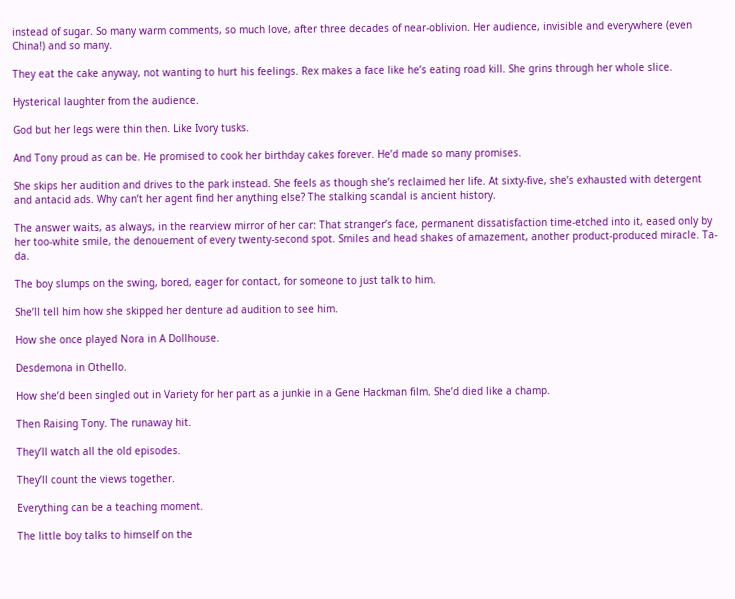instead of sugar. So many warm comments, so much love, after three decades of near-oblivion. Her audience, invisible and everywhere (even China!) and so many.

They eat the cake anyway, not wanting to hurt his feelings. Rex makes a face like he’s eating road kill. She grins through her whole slice.

Hysterical laughter from the audience.

God but her legs were thin then. Like Ivory tusks.

And Tony proud as can be. He promised to cook her birthday cakes forever. He’d made so many promises.

She skips her audition and drives to the park instead. She feels as though she’s reclaimed her life. At sixty-five, she’s exhausted with detergent and antacid ads. Why can’t her agent find her anything else? The stalking scandal is ancient history.

The answer waits, as always, in the rearview mirror of her car: That stranger’s face, permanent dissatisfaction time-etched into it, eased only by her too-white smile, the denouement of every twenty-second spot. Smiles and head shakes of amazement, another product-produced miracle. Ta-da.

The boy slumps on the swing, bored, eager for contact, for someone to just talk to him.

She’ll tell him how she skipped her denture ad audition to see him.

How she once played Nora in A Dollhouse.

Desdemona in Othello.

How she’d been singled out in Variety for her part as a junkie in a Gene Hackman film. She’d died like a champ.

Then Raising Tony. The runaway hit.

They’ll watch all the old episodes.

They’ll count the views together.

Everything can be a teaching moment.

The little boy talks to himself on the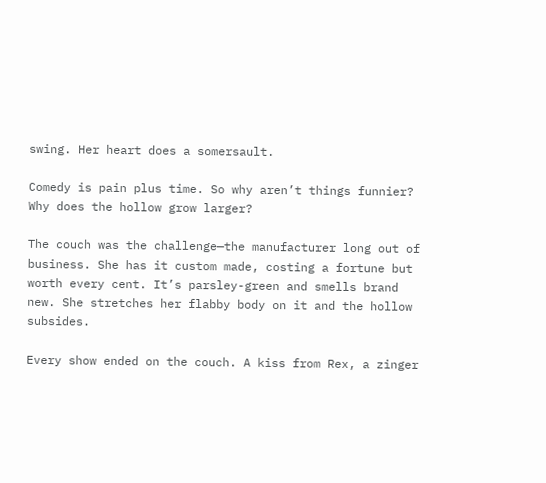swing. Her heart does a somersault.

Comedy is pain plus time. So why aren’t things funnier? Why does the hollow grow larger?

The couch was the challenge—the manufacturer long out of business. She has it custom made, costing a fortune but worth every cent. It’s parsley-green and smells brand new. She stretches her flabby body on it and the hollow subsides.

Every show ended on the couch. A kiss from Rex, a zinger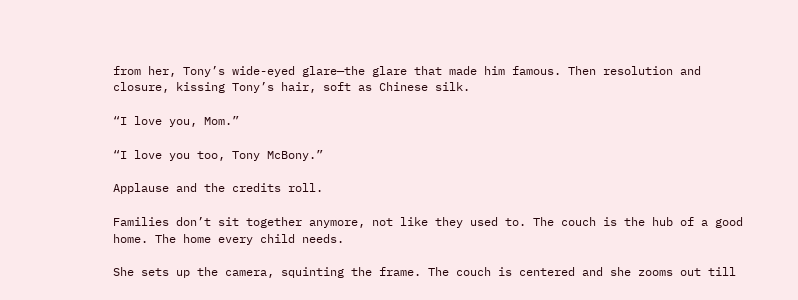from her, Tony’s wide-eyed glare—the glare that made him famous. Then resolution and closure, kissing Tony’s hair, soft as Chinese silk.

“I love you, Mom.”

“I love you too, Tony McBony.”

Applause and the credits roll.

Families don’t sit together anymore, not like they used to. The couch is the hub of a good home. The home every child needs.

She sets up the camera, squinting the frame. The couch is centered and she zooms out till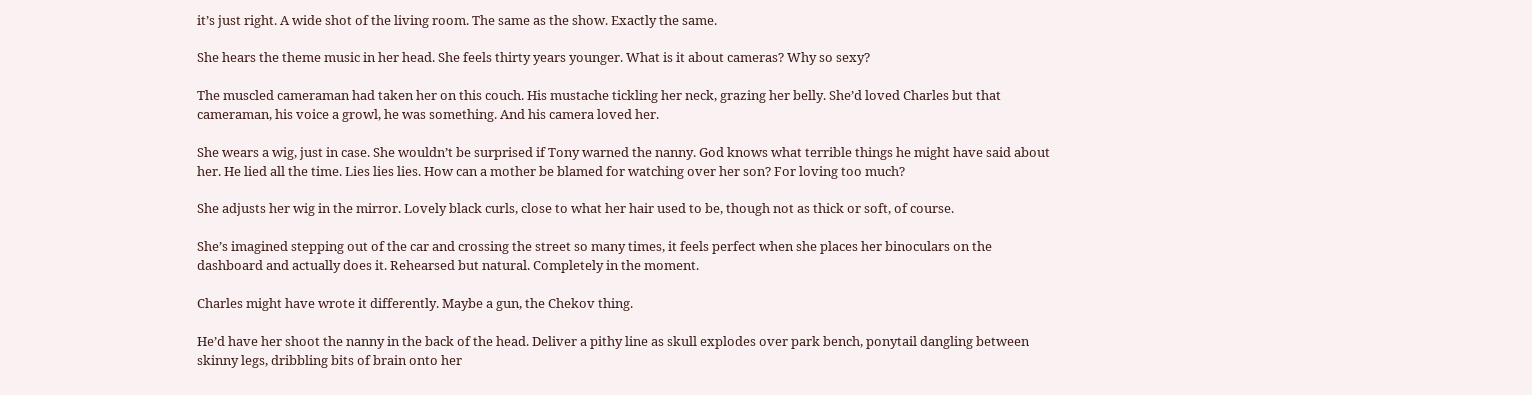it’s just right. A wide shot of the living room. The same as the show. Exactly the same.

She hears the theme music in her head. She feels thirty years younger. What is it about cameras? Why so sexy?

The muscled cameraman had taken her on this couch. His mustache tickling her neck, grazing her belly. She’d loved Charles but that cameraman, his voice a growl, he was something. And his camera loved her.

She wears a wig, just in case. She wouldn’t be surprised if Tony warned the nanny. God knows what terrible things he might have said about her. He lied all the time. Lies lies lies. How can a mother be blamed for watching over her son? For loving too much?

She adjusts her wig in the mirror. Lovely black curls, close to what her hair used to be, though not as thick or soft, of course.

She’s imagined stepping out of the car and crossing the street so many times, it feels perfect when she places her binoculars on the dashboard and actually does it. Rehearsed but natural. Completely in the moment.

Charles might have wrote it differently. Maybe a gun, the Chekov thing.

He’d have her shoot the nanny in the back of the head. Deliver a pithy line as skull explodes over park bench, ponytail dangling between skinny legs, dribbling bits of brain onto her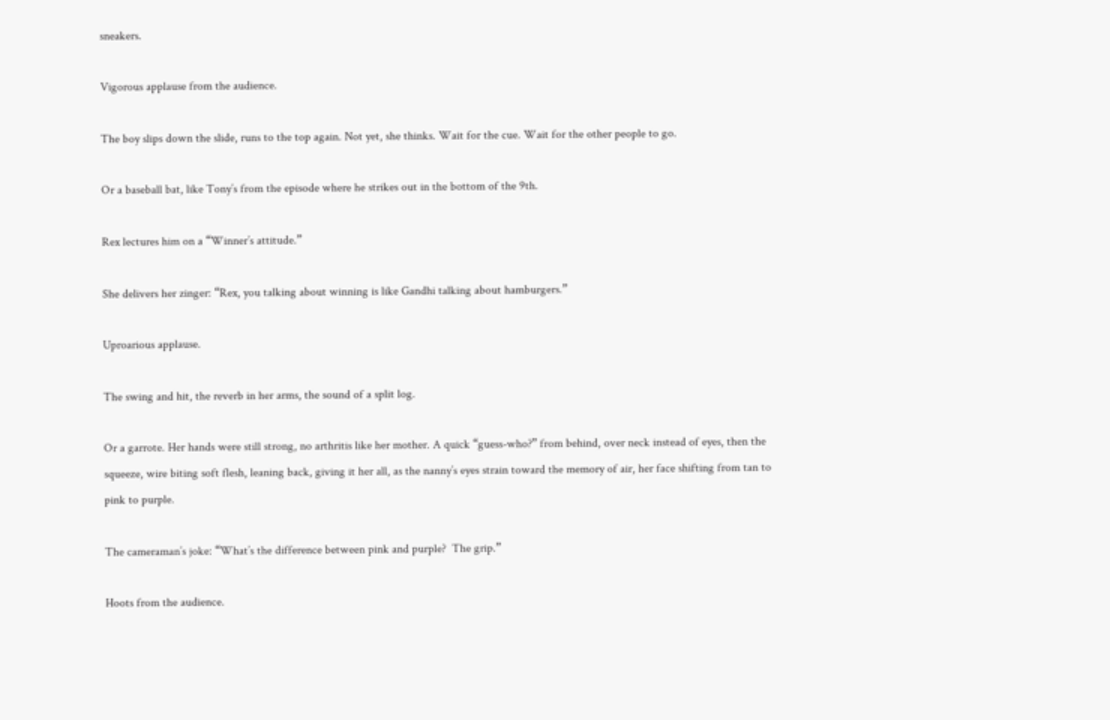sneakers.

Vigorous applause from the audience.

The boy slips down the slide, runs to the top again. Not yet, she thinks. Wait for the cue. Wait for the other people to go.

Or a baseball bat, like Tony’s from the episode where he strikes out in the bottom of the 9th.

Rex lectures him on a “Winner’s attitude.”

She delivers her zinger: “Rex, you talking about winning is like Gandhi talking about hamburgers.”

Uproarious applause.

The swing and hit, the reverb in her arms, the sound of a split log.

Or a garrote. Her hands were still strong, no arthritis like her mother. A quick “guess-who?” from behind, over neck instead of eyes, then the squeeze, wire biting soft flesh, leaning back, giving it her all, as the nanny’s eyes strain toward the memory of air, her face shifting from tan to pink to purple.

The cameraman’s joke: “What’s the difference between pink and purple?  The grip.”

Hoots from the audience.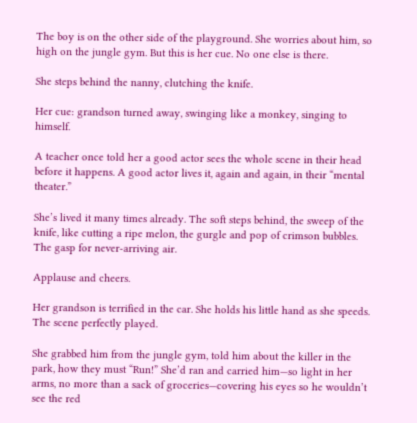The boy is on the other side of the playground. She worries about him, so high on the jungle gym. But this is her cue. No one else is there.

She steps behind the nanny, clutching the knife.

Her cue: grandson turned away, swinging like a monkey, singing to himself.

A teacher once told her a good actor sees the whole scene in their head before it happens. A good actor lives it, again and again, in their “mental theater.”

She’s lived it many times already. The soft steps behind, the sweep of the knife, like cutting a ripe melon, the gurgle and pop of crimson bubbles. The gasp for never-arriving air.

Applause and cheers.

Her grandson is terrified in the car. She holds his little hand as she speeds. The scene perfectly played.

She grabbed him from the jungle gym, told him about the killer in the park, how they must “Run!” She’d ran and carried him—so light in her arms, no more than a sack of groceries—covering his eyes so he wouldn’t see the red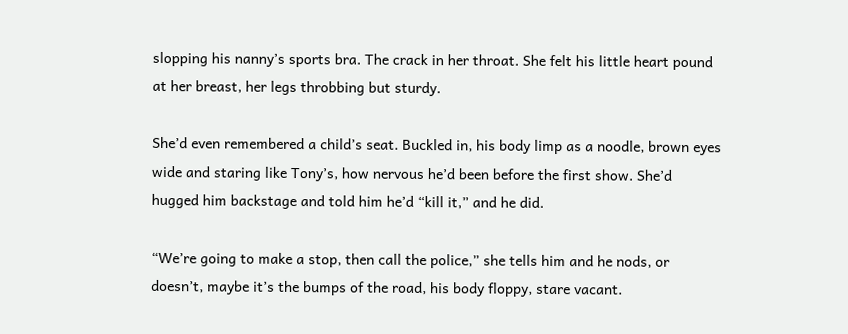slopping his nanny’s sports bra. The crack in her throat. She felt his little heart pound at her breast, her legs throbbing but sturdy.

She’d even remembered a child’s seat. Buckled in, his body limp as a noodle, brown eyes wide and staring like Tony’s, how nervous he’d been before the first show. She’d hugged him backstage and told him he’d “kill it,” and he did.

“We’re going to make a stop, then call the police,” she tells him and he nods, or doesn’t, maybe it’s the bumps of the road, his body floppy, stare vacant.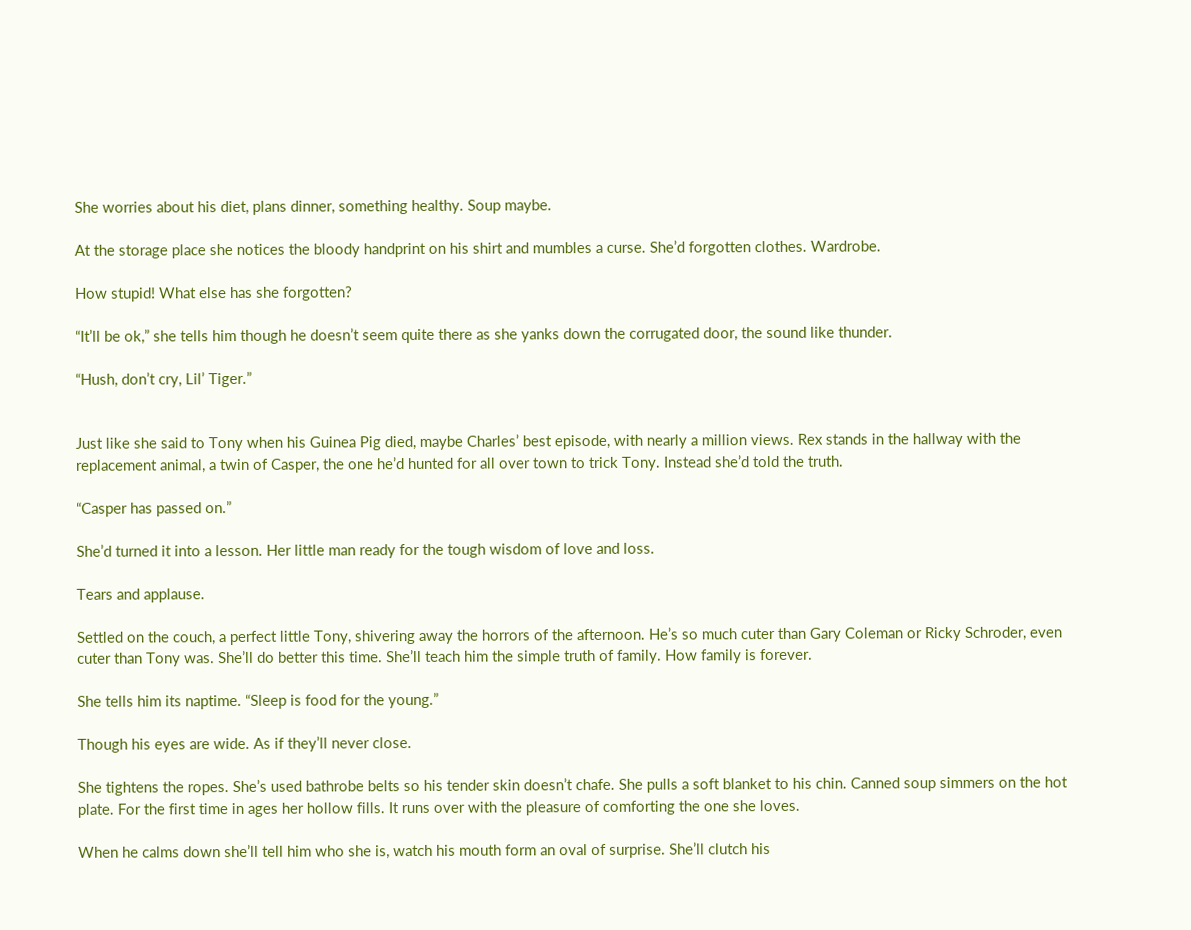She worries about his diet, plans dinner, something healthy. Soup maybe.

At the storage place she notices the bloody handprint on his shirt and mumbles a curse. She’d forgotten clothes. Wardrobe.

How stupid! What else has she forgotten?

“It’ll be ok,” she tells him though he doesn’t seem quite there as she yanks down the corrugated door, the sound like thunder.

“Hush, don’t cry, Lil’ Tiger.”


Just like she said to Tony when his Guinea Pig died, maybe Charles’ best episode, with nearly a million views. Rex stands in the hallway with the replacement animal, a twin of Casper, the one he’d hunted for all over town to trick Tony. Instead she’d told the truth.

“Casper has passed on.”

She’d turned it into a lesson. Her little man ready for the tough wisdom of love and loss.

Tears and applause.

Settled on the couch, a perfect little Tony, shivering away the horrors of the afternoon. He’s so much cuter than Gary Coleman or Ricky Schroder, even cuter than Tony was. She’ll do better this time. She’ll teach him the simple truth of family. How family is forever.

She tells him its naptime. “Sleep is food for the young.”

Though his eyes are wide. As if they’ll never close.

She tightens the ropes. She’s used bathrobe belts so his tender skin doesn’t chafe. She pulls a soft blanket to his chin. Canned soup simmers on the hot plate. For the first time in ages her hollow fills. It runs over with the pleasure of comforting the one she loves.

When he calms down she’ll tell him who she is, watch his mouth form an oval of surprise. She’ll clutch his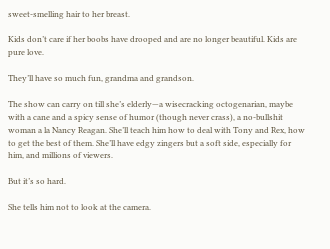sweet-smelling hair to her breast.

Kids don’t care if her boobs have drooped and are no longer beautiful. Kids are pure love.

They’ll have so much fun, grandma and grandson.

The show can carry on till she’s elderly—a wisecracking octogenarian, maybe with a cane and a spicy sense of humor (though never crass), a no-bullshit woman a la Nancy Reagan. She’ll teach him how to deal with Tony and Rex, how to get the best of them. She’ll have edgy zingers but a soft side, especially for him, and millions of viewers.

But it’s so hard.

She tells him not to look at the camera.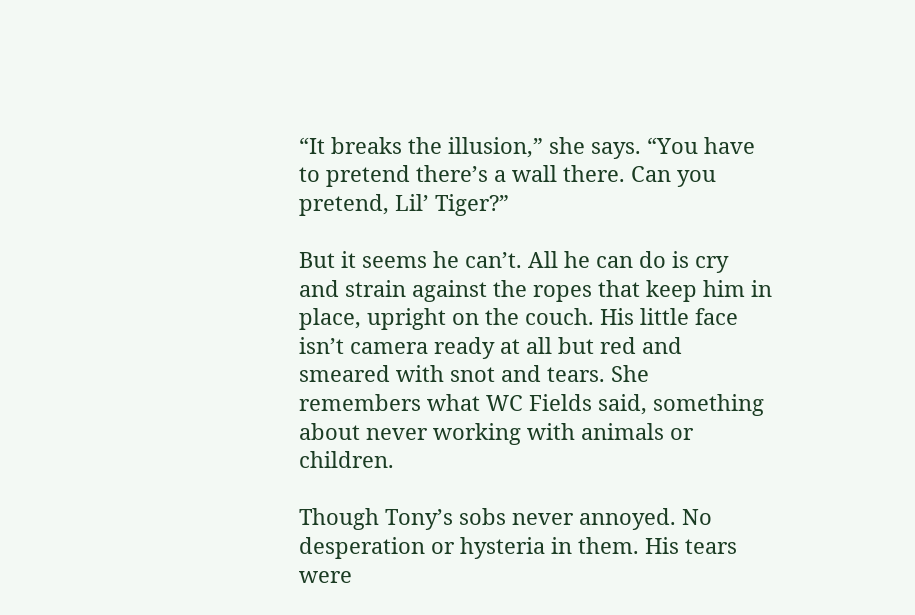“It breaks the illusion,” she says. “You have to pretend there’s a wall there. Can you pretend, Lil’ Tiger?”

But it seems he can’t. All he can do is cry and strain against the ropes that keep him in place, upright on the couch. His little face isn’t camera ready at all but red and smeared with snot and tears. She remembers what WC Fields said, something about never working with animals or children.

Though Tony’s sobs never annoyed. No desperation or hysteria in them. His tears were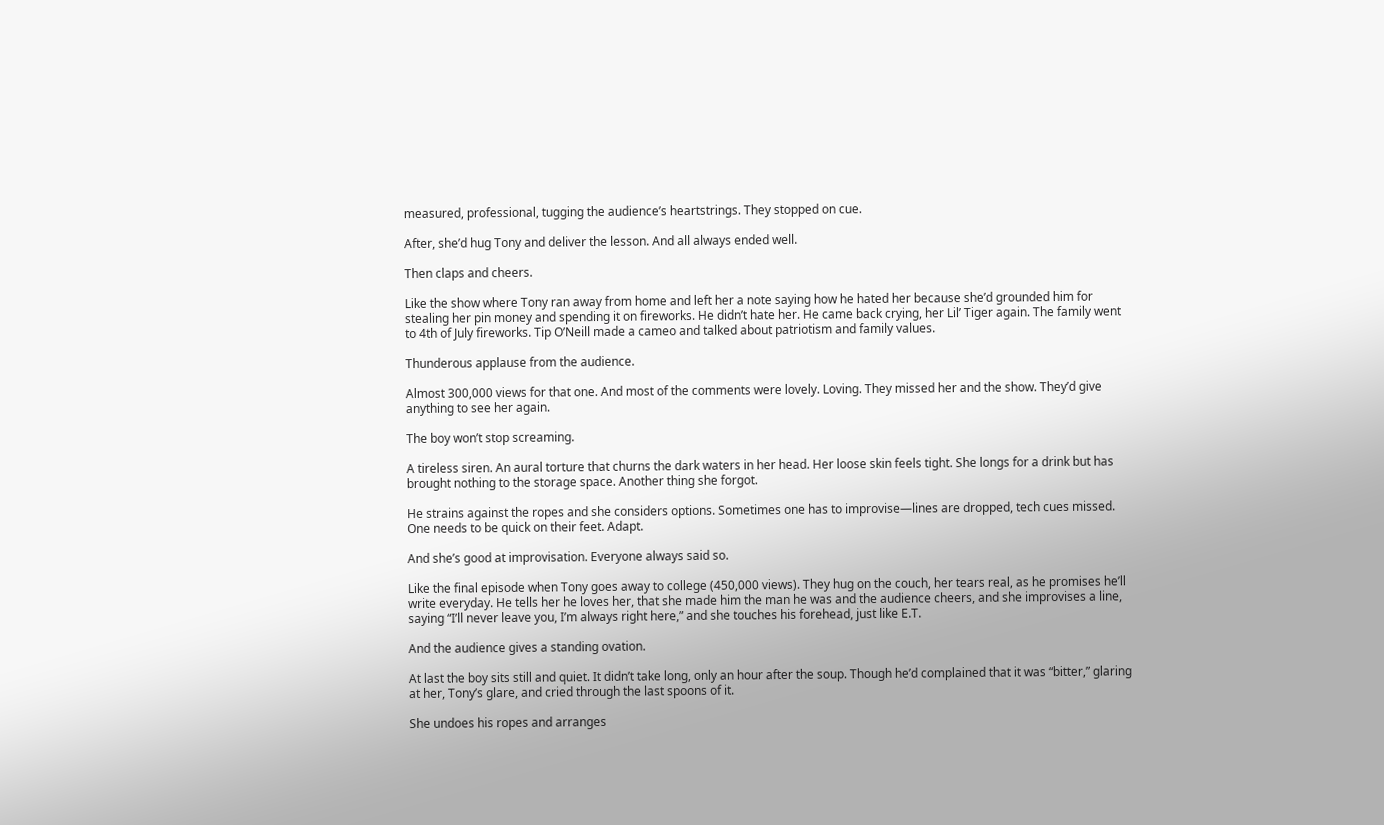measured, professional, tugging the audience’s heartstrings. They stopped on cue.

After, she’d hug Tony and deliver the lesson. And all always ended well.

Then claps and cheers.

Like the show where Tony ran away from home and left her a note saying how he hated her because she’d grounded him for stealing her pin money and spending it on fireworks. He didn’t hate her. He came back crying, her Lil’ Tiger again. The family went to 4th of July fireworks. Tip O’Neill made a cameo and talked about patriotism and family values.

Thunderous applause from the audience.

Almost 300,000 views for that one. And most of the comments were lovely. Loving. They missed her and the show. They’d give anything to see her again.

The boy won’t stop screaming.

A tireless siren. An aural torture that churns the dark waters in her head. Her loose skin feels tight. She longs for a drink but has brought nothing to the storage space. Another thing she forgot.

He strains against the ropes and she considers options. Sometimes one has to improvise—lines are dropped, tech cues missed. One needs to be quick on their feet. Adapt.

And she’s good at improvisation. Everyone always said so.

Like the final episode when Tony goes away to college (450,000 views). They hug on the couch, her tears real, as he promises he’ll write everyday. He tells her he loves her, that she made him the man he was and the audience cheers, and she improvises a line, saying “I’ll never leave you, I’m always right here,” and she touches his forehead, just like E.T.

And the audience gives a standing ovation.

At last the boy sits still and quiet. It didn’t take long, only an hour after the soup. Though he’d complained that it was “bitter,” glaring at her, Tony’s glare, and cried through the last spoons of it.

She undoes his ropes and arranges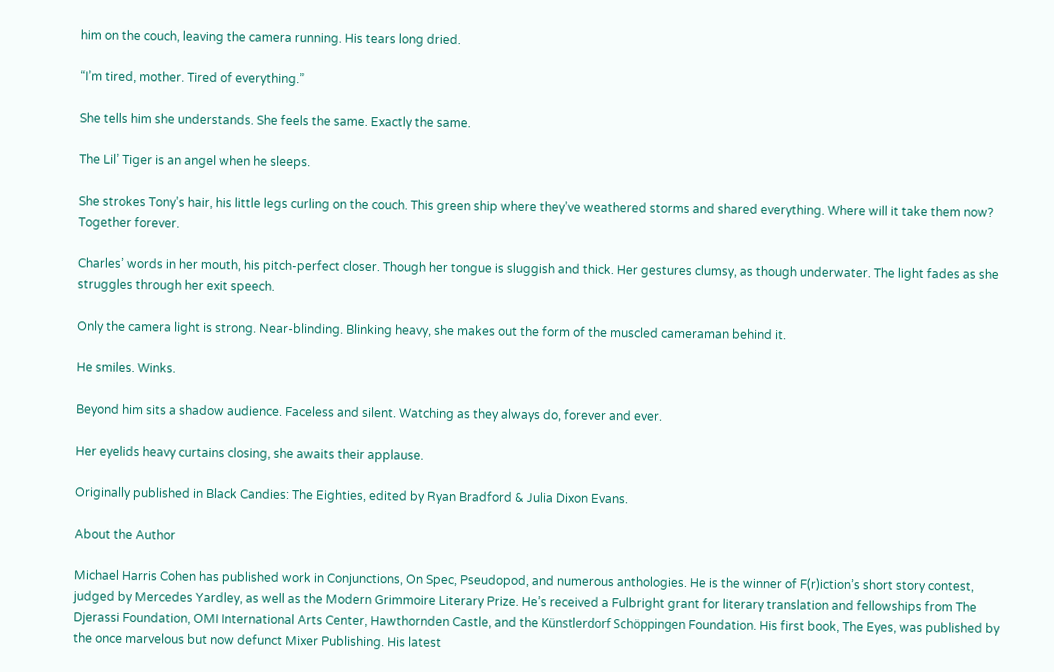him on the couch, leaving the camera running. His tears long dried.

“I’m tired, mother. Tired of everything.”

She tells him she understands. She feels the same. Exactly the same.

The Lil’ Tiger is an angel when he sleeps.

She strokes Tony’s hair, his little legs curling on the couch. This green ship where they’ve weathered storms and shared everything. Where will it take them now? Together forever.

Charles’ words in her mouth, his pitch-perfect closer. Though her tongue is sluggish and thick. Her gestures clumsy, as though underwater. The light fades as she struggles through her exit speech.

Only the camera light is strong. Near-blinding. Blinking heavy, she makes out the form of the muscled cameraman behind it.

He smiles. Winks.

Beyond him sits a shadow audience. Faceless and silent. Watching as they always do, forever and ever.

Her eyelids heavy curtains closing, she awaits their applause.

Originally published in Black Candies: The Eighties, edited by Ryan Bradford & Julia Dixon Evans.

About the Author

Michael Harris Cohen has published work in Conjunctions, On Spec, Pseudopod, and numerous anthologies. He is the winner of F(r)iction’s short story contest, judged by Mercedes Yardley, as well as the Modern Grimmoire Literary Prize. He’s received a Fulbright grant for literary translation and fellowships from The Djerassi Foundation, OMI International Arts Center, Hawthornden Castle, and the Künstlerdorf Schöppingen Foundation. His first book, The Eyes, was published by the once marvelous but now defunct Mixer Publishing. His latest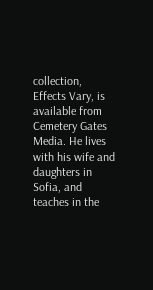collection, Effects Vary, is available from Cemetery Gates Media. He lives with his wife and daughters in Sofia, and teaches in the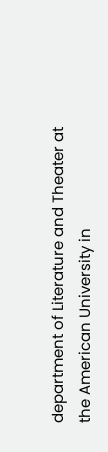department of Literature and Theater at the American University in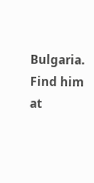Bulgaria. Find him at